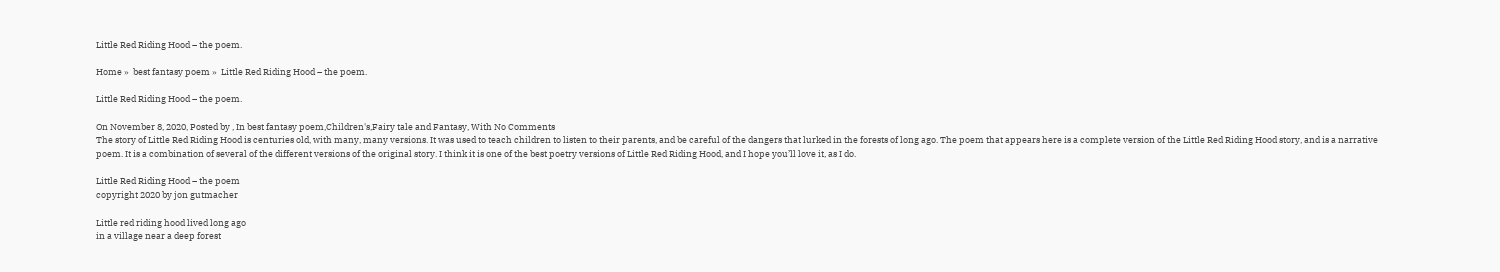Little Red Riding Hood – the poem.

Home »  best fantasy poem »  Little Red Riding Hood – the poem.

Little Red Riding Hood – the poem.

On November 8, 2020, Posted by , In best fantasy poem,Children's,Fairy tale and Fantasy, With No Comments
The story of Little Red Riding Hood is centuries old, with many, many versions. It was used to teach children to listen to their parents, and be careful of the dangers that lurked in the forests of long ago. The poem that appears here is a complete version of the Little Red Riding Hood story, and is a narrative poem. It is a combination of several of the different versions of the original story. I think it is one of the best poetry versions of Little Red Riding Hood, and I hope you’ll love it, as I do.

Little Red Riding Hood – the poem
copyright 2020 by jon gutmacher

Little red riding hood lived long ago
in a village near a deep forest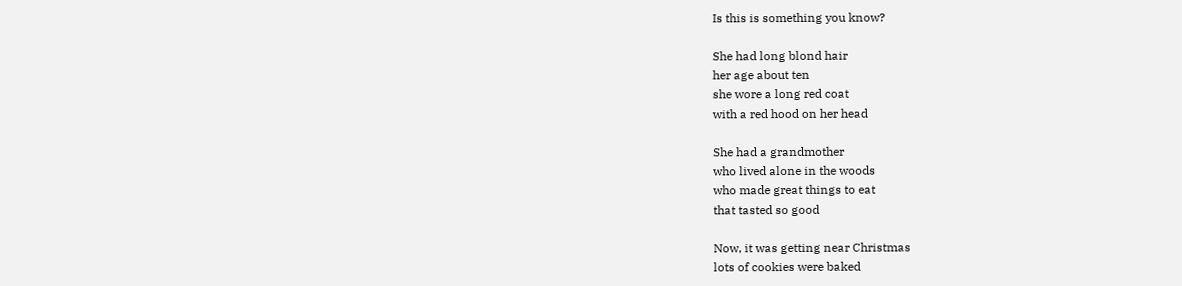Is this is something you know?

She had long blond hair
her age about ten
she wore a long red coat
with a red hood on her head

She had a grandmother
who lived alone in the woods
who made great things to eat
that tasted so good

Now, it was getting near Christmas
lots of cookies were baked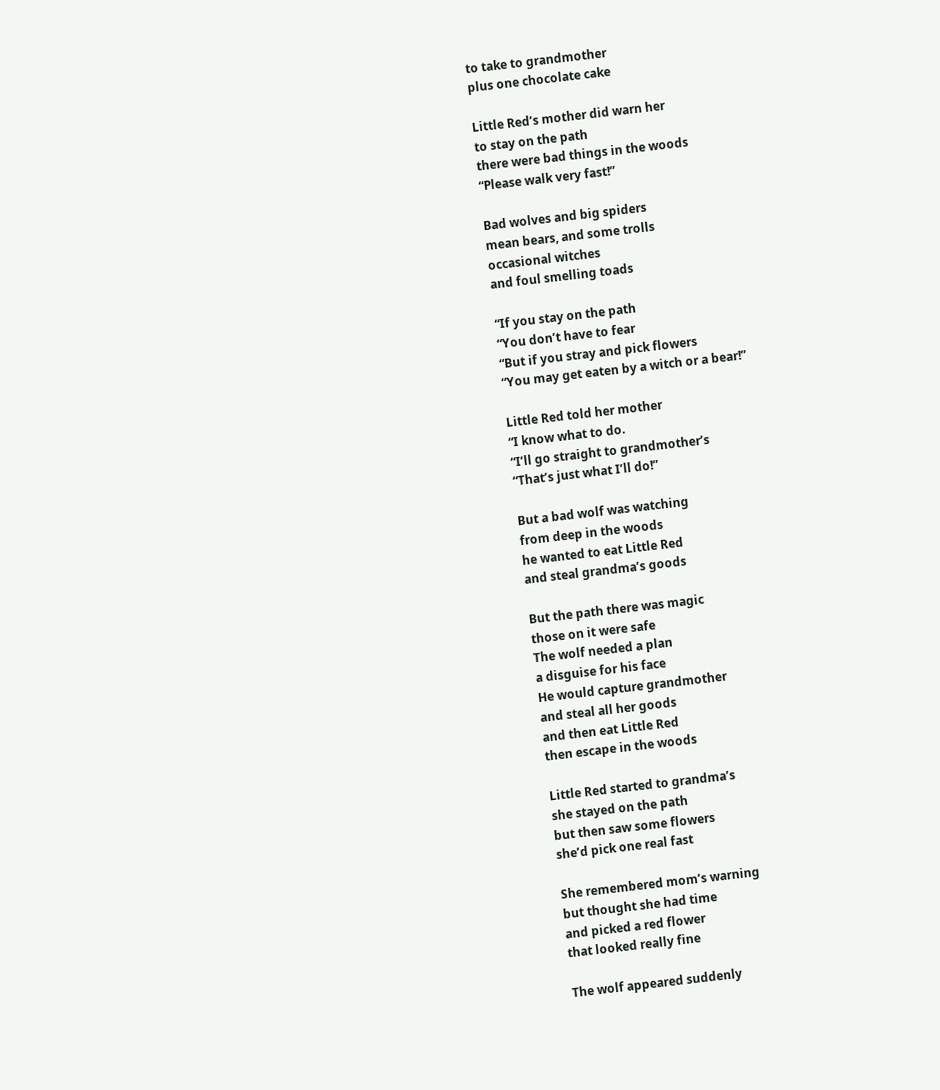to take to grandmother
plus one chocolate cake

Little Red’s mother did warn her
to stay on the path
there were bad things in the woods
“Please walk very fast!”

Bad wolves and big spiders
mean bears, and some trolls
occasional witches
and foul smelling toads

“If you stay on the path
“You don’t have to fear
“But if you stray and pick flowers
“You may get eaten by a witch or a bear!”

Little Red told her mother
“I know what to do.
“I’ll go straight to grandmother’s
“That’s just what I’ll do!”

But a bad wolf was watching
from deep in the woods
he wanted to eat Little Red
and steal grandma’s goods

But the path there was magic
those on it were safe
The wolf needed a plan
a disguise for his face
He would capture grandmother
and steal all her goods
and then eat Little Red
then escape in the woods

Little Red started to grandma’s
she stayed on the path
but then saw some flowers
she’d pick one real fast

She remembered mom’s warning
but thought she had time
and picked a red flower
that looked really fine

The wolf appeared suddenly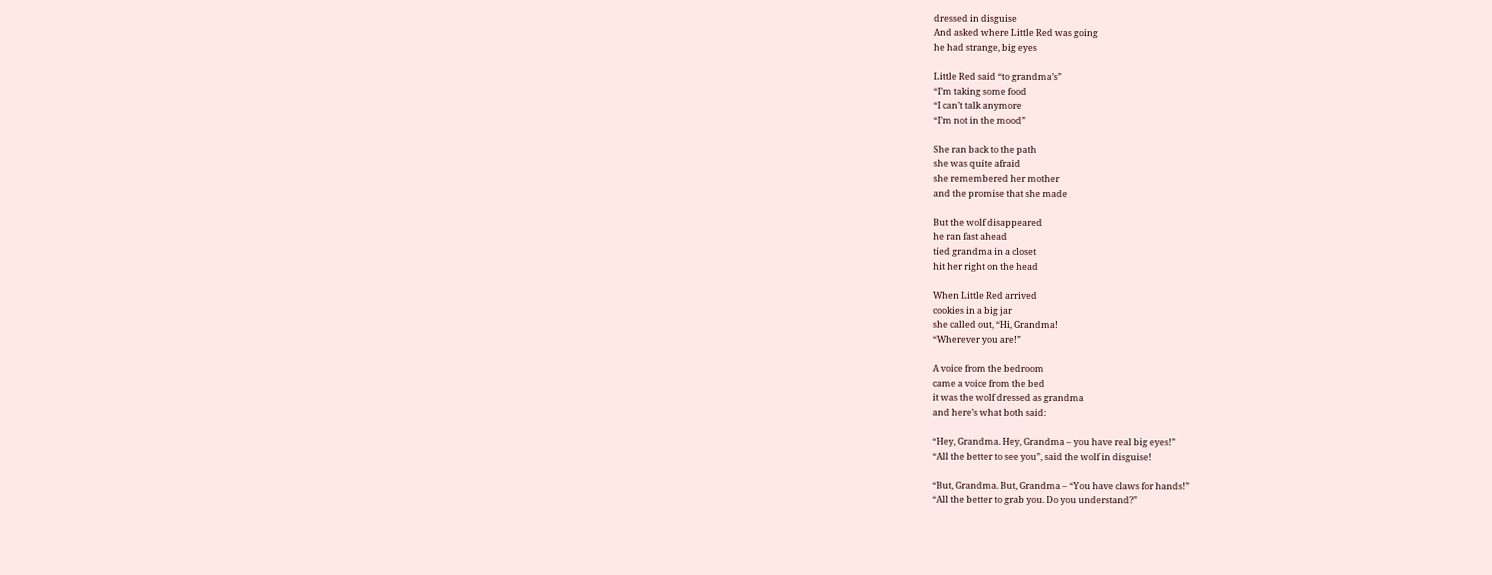dressed in disguise
And asked where Little Red was going
he had strange, big eyes

Little Red said “to grandma’s”
“I’m taking some food
“I can’t talk anymore
“I’m not in the mood”

She ran back to the path
she was quite afraid
she remembered her mother
and the promise that she made

But the wolf disappeared
he ran fast ahead
tied grandma in a closet
hit her right on the head

When Little Red arrived
cookies in a big jar
she called out, “Hi, Grandma!
“Wherever you are!”

A voice from the bedroom
came a voice from the bed
it was the wolf dressed as grandma
and here’s what both said:

“Hey, Grandma. Hey, Grandma – you have real big eyes!”
“All the better to see you”, said the wolf in disguise!

“But, Grandma. But, Grandma – “You have claws for hands!”
“All the better to grab you. Do you understand?”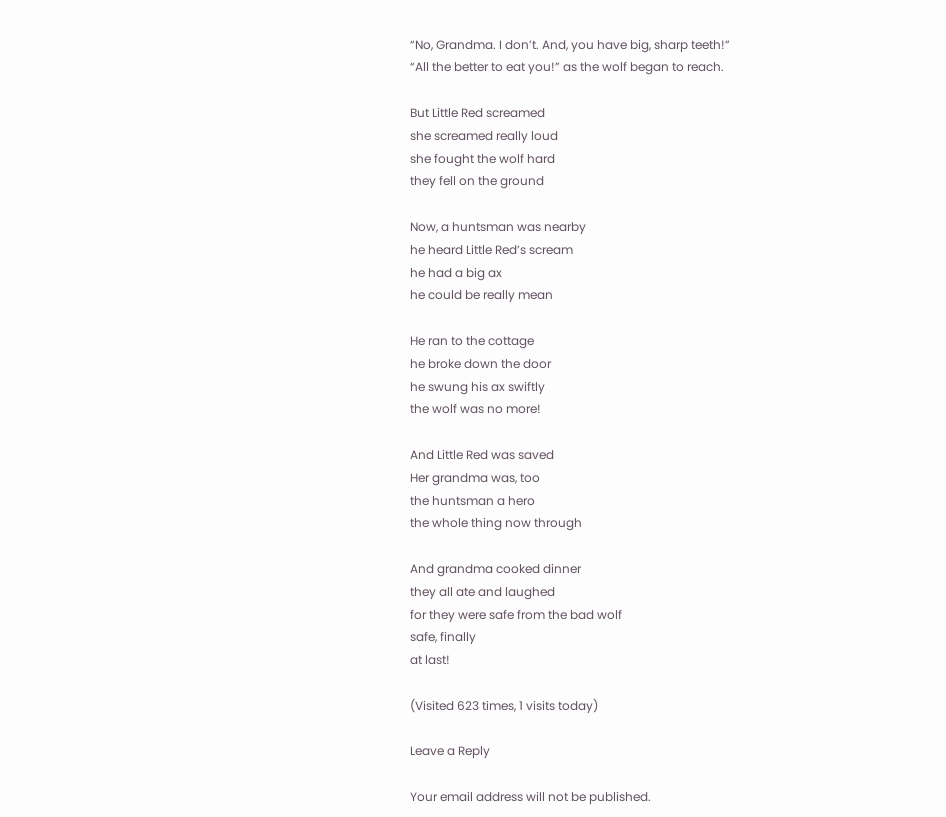“No, Grandma. I don’t. And, you have big, sharp teeth!”
“All the better to eat you!” as the wolf began to reach.

But Little Red screamed
she screamed really loud
she fought the wolf hard
they fell on the ground

Now, a huntsman was nearby
he heard Little Red’s scream
he had a big ax
he could be really mean

He ran to the cottage
he broke down the door
he swung his ax swiftly
the wolf was no more!

And Little Red was saved
Her grandma was, too
the huntsman a hero
the whole thing now through

And grandma cooked dinner
they all ate and laughed
for they were safe from the bad wolf
safe, finally
at last!

(Visited 623 times, 1 visits today)

Leave a Reply

Your email address will not be published.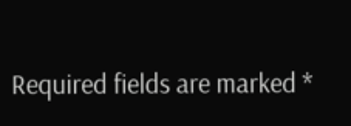Required fields are marked *